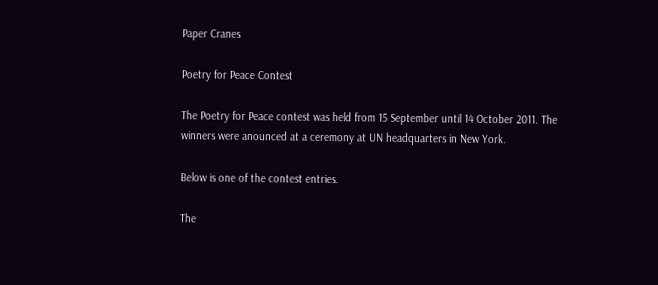Paper Cranes

Poetry for Peace Contest

The Poetry for Peace contest was held from 15 September until 14 October 2011. The winners were anounced at a ceremony at UN headquarters in New York.

Below is one of the contest entries.

The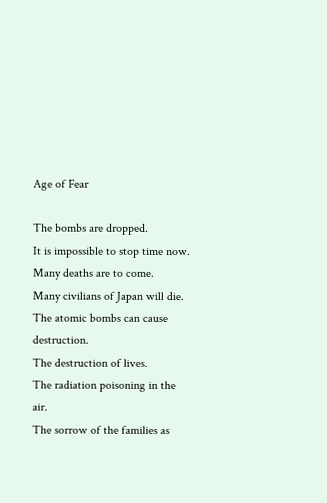Age of Fear

The bombs are dropped.
It is impossible to stop time now.
Many deaths are to come.
Many civilians of Japan will die.
The atomic bombs can cause destruction.
The destruction of lives.
The radiation poisoning in the air.
The sorrow of the families as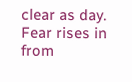clear as day.
Fear rises in from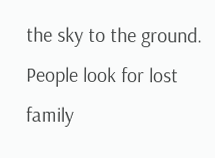the sky to the ground.
People look for lost family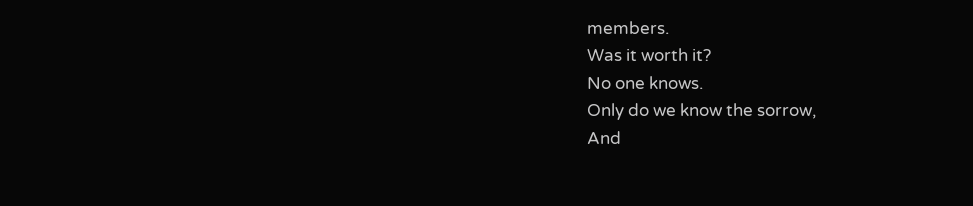members.
Was it worth it?
No one knows.
Only do we know the sorrow,
And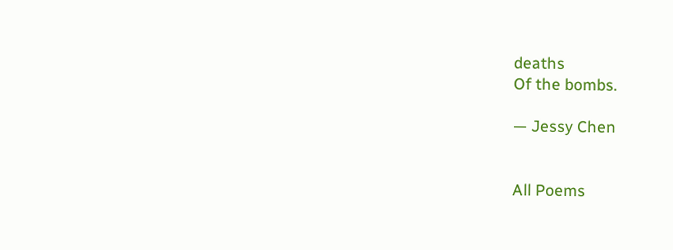deaths
Of the bombs.

— Jessy Chen


All Poems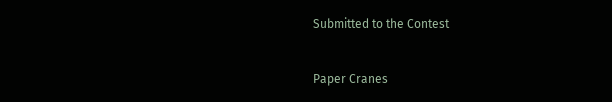Submitted to the Contest


Paper Cranes